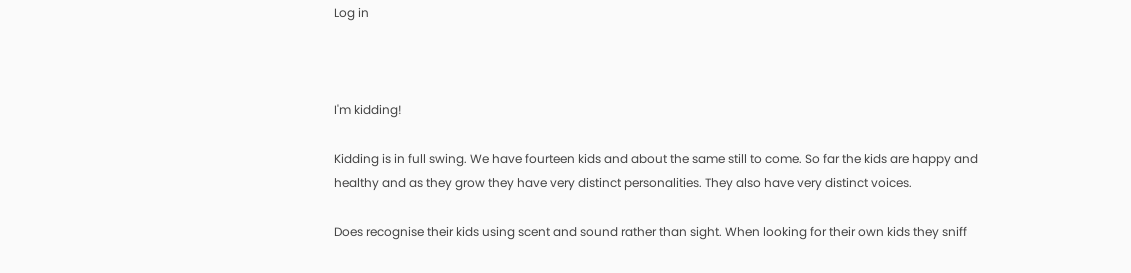Log in



I'm kidding!

Kidding is in full swing. We have fourteen kids and about the same still to come. So far the kids are happy and healthy and as they grow they have very distinct personalities. They also have very distinct voices.

Does recognise their kids using scent and sound rather than sight. When looking for their own kids they sniff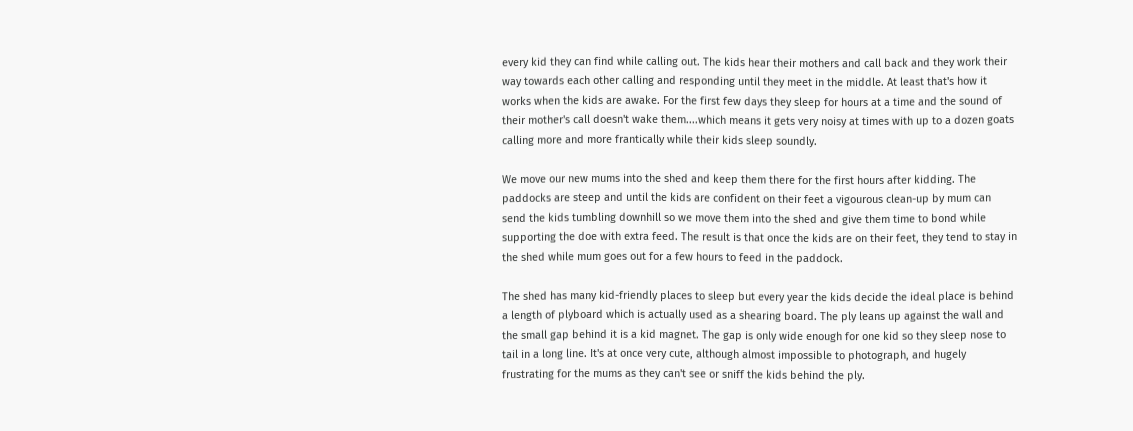every kid they can find while calling out. The kids hear their mothers and call back and they work their way towards each other calling and responding until they meet in the middle. At least that's how it works when the kids are awake. For the first few days they sleep for hours at a time and the sound of their mother's call doesn't wake them....which means it gets very noisy at times with up to a dozen goats calling more and more frantically while their kids sleep soundly.

We move our new mums into the shed and keep them there for the first hours after kidding. The paddocks are steep and until the kids are confident on their feet a vigourous clean-up by mum can send the kids tumbling downhill so we move them into the shed and give them time to bond while supporting the doe with extra feed. The result is that once the kids are on their feet, they tend to stay in the shed while mum goes out for a few hours to feed in the paddock.

The shed has many kid-friendly places to sleep but every year the kids decide the ideal place is behind a length of plyboard which is actually used as a shearing board. The ply leans up against the wall and the small gap behind it is a kid magnet. The gap is only wide enough for one kid so they sleep nose to tail in a long line. It's at once very cute, although almost impossible to photograph, and hugely frustrating for the mums as they can't see or sniff the kids behind the ply.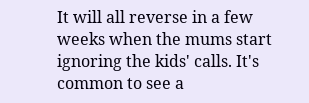It will all reverse in a few weeks when the mums start ignoring the kids' calls. It's common to see a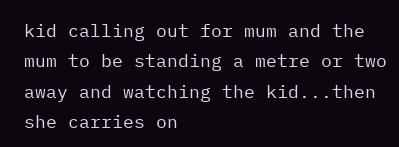kid calling out for mum and the mum to be standing a metre or two away and watching the kid...then she carries on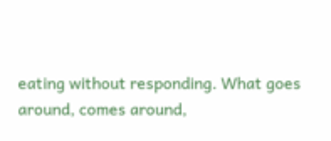eating without responding. What goes around, comes around,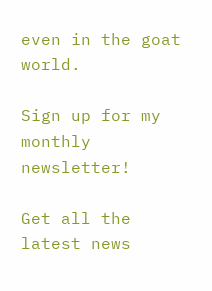even in the goat world.

Sign up for my monthly newsletter!

Get all the latest news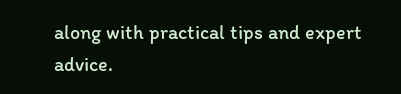along with practical tips and expert advice.